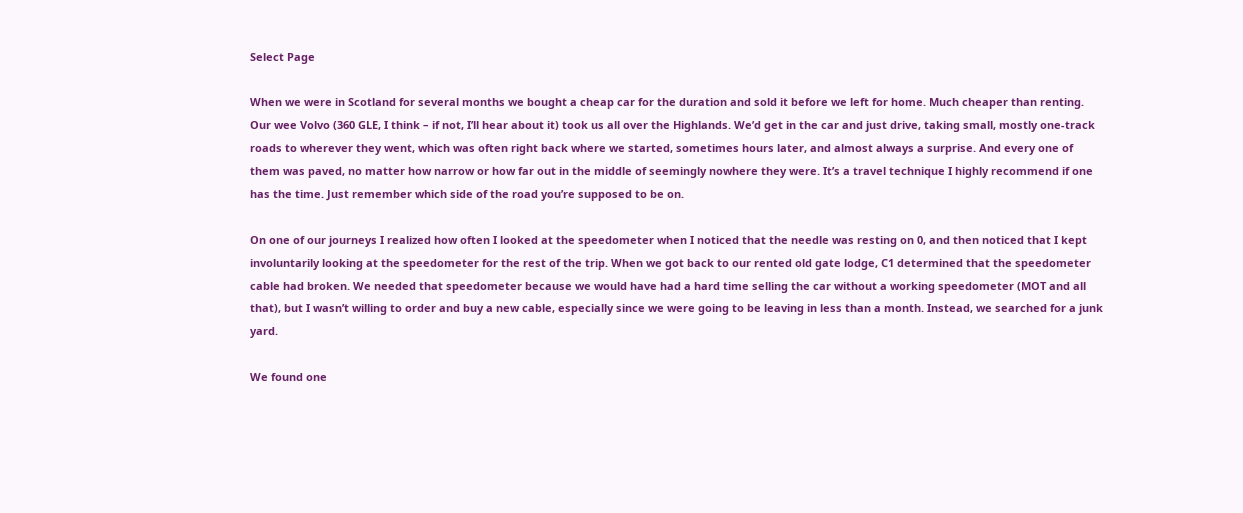Select Page

When we were in Scotland for several months we bought a cheap car for the duration and sold it before we left for home. Much cheaper than renting. Our wee Volvo (360 GLE, I think – if not, I’ll hear about it) took us all over the Highlands. We’d get in the car and just drive, taking small, mostly one-track roads to wherever they went, which was often right back where we started, sometimes hours later, and almost always a surprise. And every one of them was paved, no matter how narrow or how far out in the middle of seemingly nowhere they were. It’s a travel technique I highly recommend if one has the time. Just remember which side of the road you’re supposed to be on.

On one of our journeys I realized how often I looked at the speedometer when I noticed that the needle was resting on 0, and then noticed that I kept involuntarily looking at the speedometer for the rest of the trip. When we got back to our rented old gate lodge, C1 determined that the speedometer cable had broken. We needed that speedometer because we would have had a hard time selling the car without a working speedometer (MOT and all that), but I wasn’t willing to order and buy a new cable, especially since we were going to be leaving in less than a month. Instead, we searched for a junk yard.

We found one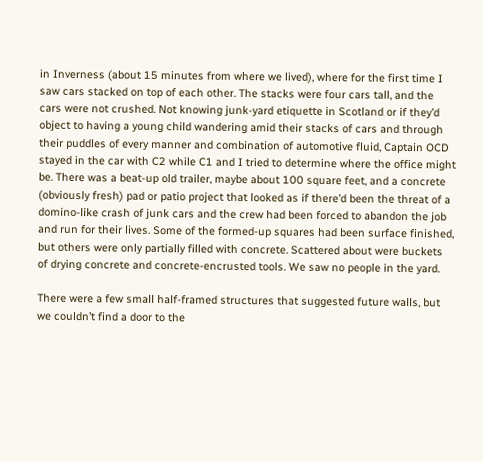in Inverness (about 15 minutes from where we lived), where for the first time I saw cars stacked on top of each other. The stacks were four cars tall, and the cars were not crushed. Not knowing junk-yard etiquette in Scotland or if they’d object to having a young child wandering amid their stacks of cars and through their puddles of every manner and combination of automotive fluid, Captain OCD stayed in the car with C2 while C1 and I tried to determine where the office might be. There was a beat-up old trailer, maybe about 100 square feet, and a concrete (obviously fresh) pad or patio project that looked as if there’d been the threat of a domino-like crash of junk cars and the crew had been forced to abandon the job and run for their lives. Some of the formed-up squares had been surface finished, but others were only partially filled with concrete. Scattered about were buckets of drying concrete and concrete-encrusted tools. We saw no people in the yard.

There were a few small half-framed structures that suggested future walls, but we couldn’t find a door to the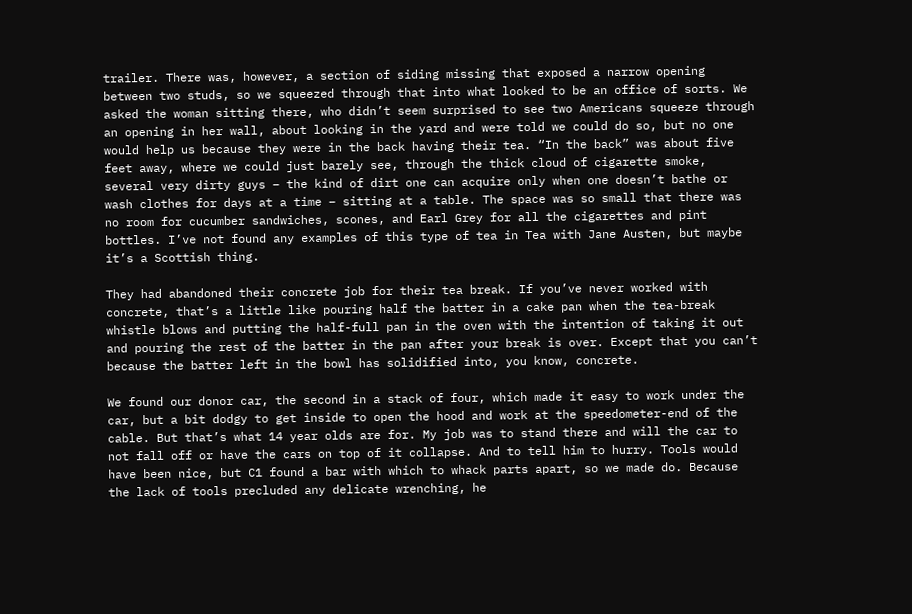trailer. There was, however, a section of siding missing that exposed a narrow opening between two studs, so we squeezed through that into what looked to be an office of sorts. We asked the woman sitting there, who didn’t seem surprised to see two Americans squeeze through an opening in her wall, about looking in the yard and were told we could do so, but no one would help us because they were in the back having their tea. “In the back” was about five feet away, where we could just barely see, through the thick cloud of cigarette smoke, several very dirty guys – the kind of dirt one can acquire only when one doesn’t bathe or wash clothes for days at a time – sitting at a table. The space was so small that there was no room for cucumber sandwiches, scones, and Earl Grey for all the cigarettes and pint bottles. I’ve not found any examples of this type of tea in Tea with Jane Austen, but maybe it’s a Scottish thing.

They had abandoned their concrete job for their tea break. If you’ve never worked with concrete, that’s a little like pouring half the batter in a cake pan when the tea-break whistle blows and putting the half-full pan in the oven with the intention of taking it out and pouring the rest of the batter in the pan after your break is over. Except that you can’t because the batter left in the bowl has solidified into, you know, concrete.

We found our donor car, the second in a stack of four, which made it easy to work under the car, but a bit dodgy to get inside to open the hood and work at the speedometer-end of the cable. But that’s what 14 year olds are for. My job was to stand there and will the car to not fall off or have the cars on top of it collapse. And to tell him to hurry. Tools would have been nice, but C1 found a bar with which to whack parts apart, so we made do. Because the lack of tools precluded any delicate wrenching, he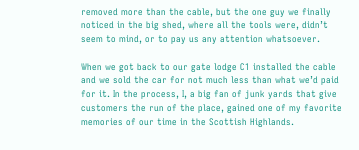removed more than the cable, but the one guy we finally noticed in the big shed, where all the tools were, didn’t seem to mind, or to pay us any attention whatsoever.

When we got back to our gate lodge C1 installed the cable and we sold the car for not much less than what we’d paid for it. In the process, I, a big fan of junk yards that give customers the run of the place, gained one of my favorite memories of our time in the Scottish Highlands.